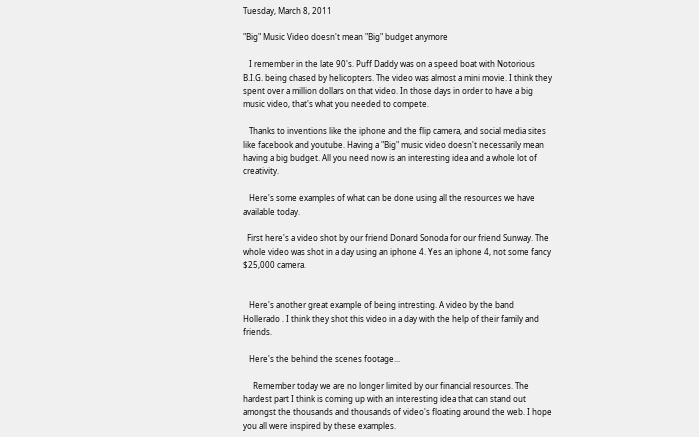Tuesday, March 8, 2011

"Big" Music Video doesn't mean "Big" budget anymore

   I remember in the late 90's. Puff Daddy was on a speed boat with Notorious B.I.G. being chased by helicopters. The video was almost a mini movie. I think they spent over a million dollars on that video. In those days in order to have a big music video, that's what you needed to compete.

   Thanks to inventions like the iphone and the flip camera, and social media sites like facebook and youtube. Having a "Big" music video doesn't necessarily mean having a big budget. All you need now is an interesting idea and a whole lot of creativity.

   Here's some examples of what can be done using all the resources we have available today.

  First here's a video shot by our friend Donard Sonoda for our friend Sunway. The whole video was shot in a day using an iphone 4. Yes an iphone 4, not some fancy $25,000 camera.


   Here's another great example of being intresting. A video by the band Hollerado . I think they shot this video in a day with the help of their family and friends.

   Here's the behind the scenes footage...

     Remember today we are no longer limited by our financial resources. The hardest part I think is coming up with an interesting idea that can stand out amongst the thousands and thousands of video's floating around the web. I hope you all were inspired by these examples.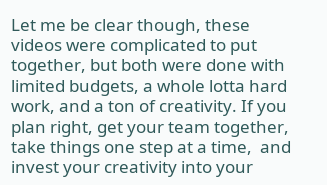Let me be clear though, these videos were complicated to put together, but both were done with limited budgets, a whole lotta hard work, and a ton of creativity. If you plan right, get your team together, take things one step at a time,  and invest your creativity into your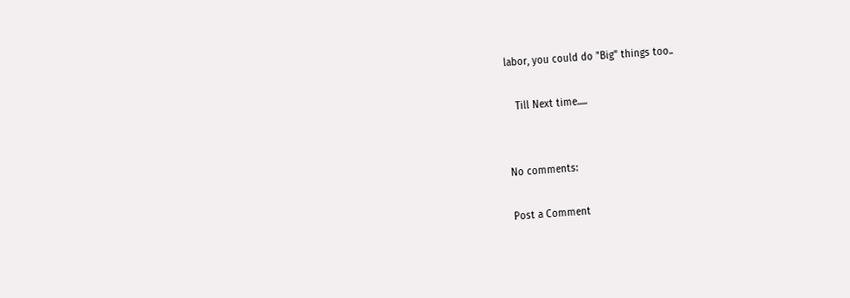labor, you could do "Big" things too..

   Till Next time.....


No comments:

Post a Comment